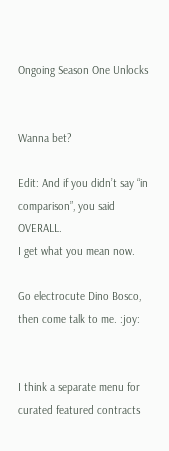Ongoing Season One Unlocks


Wanna bet?

Edit: And if you didn’t say “in comparison”, you said OVERALL.
I get what you mean now.

Go electrocute Dino Bosco, then come talk to me. :joy:


I think a separate menu for curated featured contracts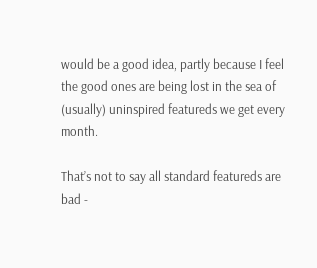would be a good idea, partly because I feel the good ones are being lost in the sea of (usually) uninspired featureds we get every month.

That’s not to say all standard featureds are bad -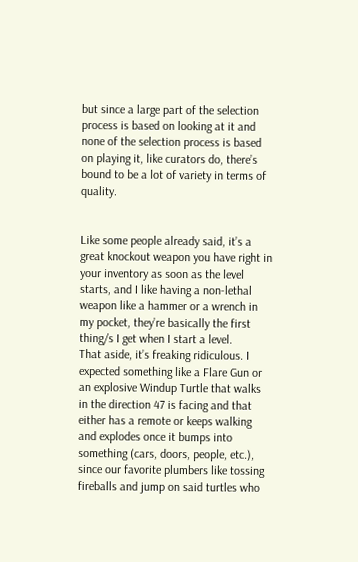but since a large part of the selection process is based on looking at it and none of the selection process is based on playing it, like curators do, there’s bound to be a lot of variety in terms of quality.


Like some people already said, it’s a great knockout weapon you have right in your inventory as soon as the level starts, and I like having a non-lethal weapon like a hammer or a wrench in my pocket, they’re basically the first thing/s I get when I start a level.
That aside, it’s freaking ridiculous. I expected something like a Flare Gun or an explosive Windup Turtle that walks in the direction 47 is facing and that either has a remote or keeps walking and explodes once it bumps into something (cars, doors, people, etc.), since our favorite plumbers like tossing fireballs and jump on said turtles who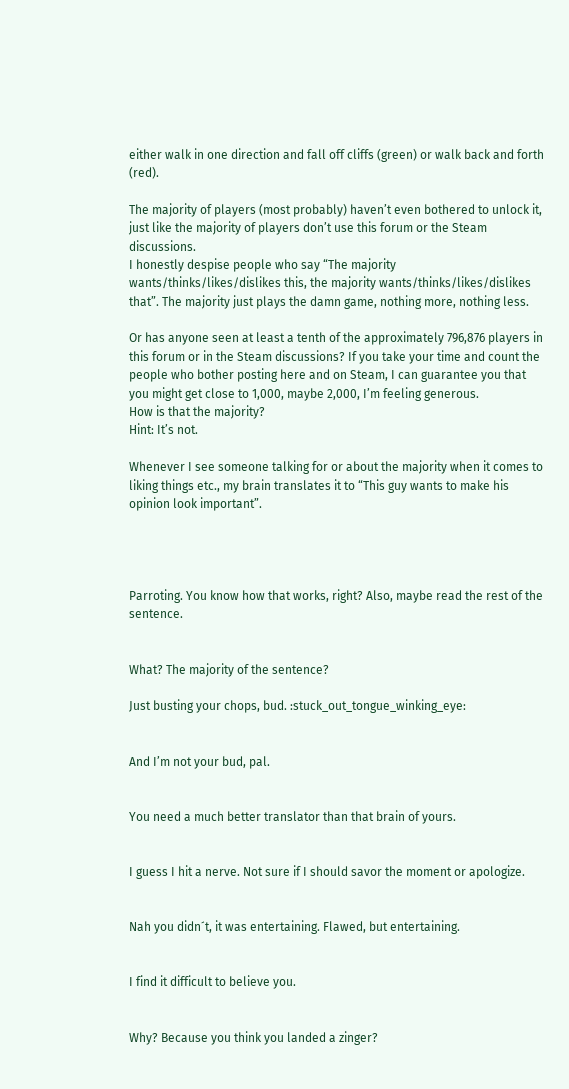either walk in one direction and fall off cliffs (green) or walk back and forth (red).

The majority of players (most probably) haven’t even bothered to unlock it, just like the majority of players don’t use this forum or the Steam discussions.
I honestly despise people who say “The majority wants/thinks/likes/dislikes this, the majority wants/thinks/likes/dislikes that”. The majority just plays the damn game, nothing more, nothing less.

Or has anyone seen at least a tenth of the approximately 796,876 players in this forum or in the Steam discussions? If you take your time and count the people who bother posting here and on Steam, I can guarantee you that you might get close to 1,000, maybe 2,000, I’m feeling generous.
How is that the majority?
Hint: It’s not.

Whenever I see someone talking for or about the majority when it comes to liking things etc., my brain translates it to “This guy wants to make his opinion look important”.




Parroting. You know how that works, right? Also, maybe read the rest of the sentence.


What? The majority of the sentence?

Just busting your chops, bud. :stuck_out_tongue_winking_eye:


And I’m not your bud, pal.


You need a much better translator than that brain of yours.


I guess I hit a nerve. Not sure if I should savor the moment or apologize.


Nah you didn´t, it was entertaining. Flawed, but entertaining.


I find it difficult to believe you.


Why? Because you think you landed a zinger?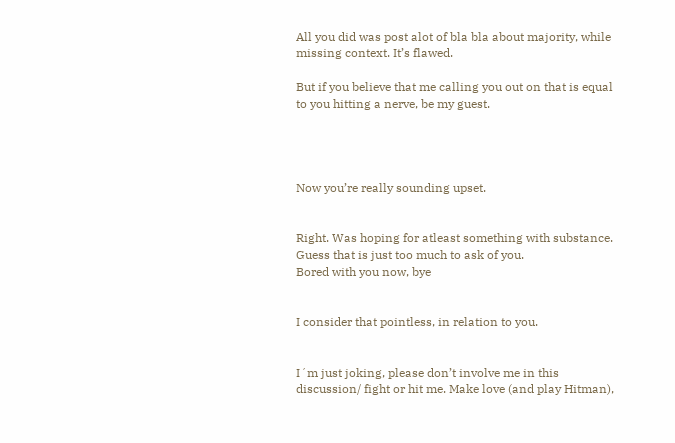All you did was post alot of bla bla about majority, while missing context. It’s flawed.

But if you believe that me calling you out on that is equal to you hitting a nerve, be my guest.




Now you’re really sounding upset.


Right. Was hoping for atleast something with substance. Guess that is just too much to ask of you.
Bored with you now, bye


I consider that pointless, in relation to you.


I´m just joking, please don’t involve me in this discussion/ fight or hit me. Make love (and play Hitman),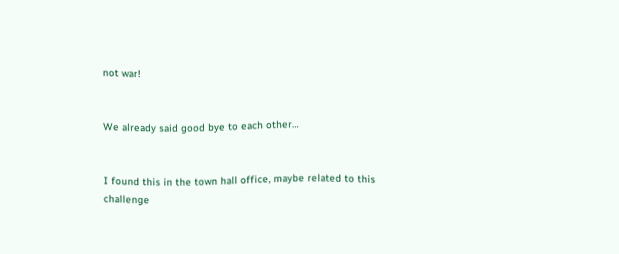not war!


We already said good bye to each other…


I found this in the town hall office, maybe related to this challenge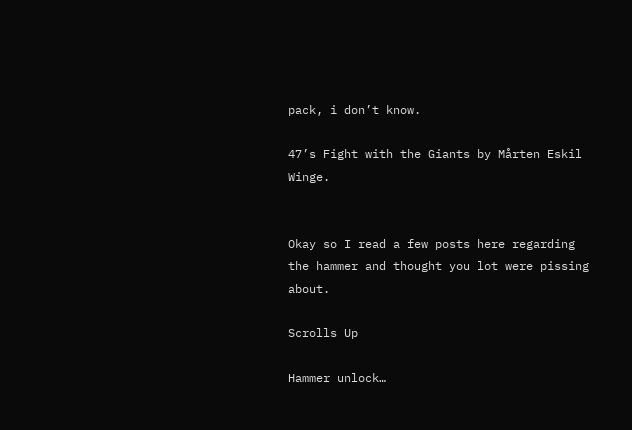pack, i don’t know.

47’s Fight with the Giants by Mårten Eskil Winge.


Okay so I read a few posts here regarding the hammer and thought you lot were pissing about.

Scrolls Up

Hammer unlock…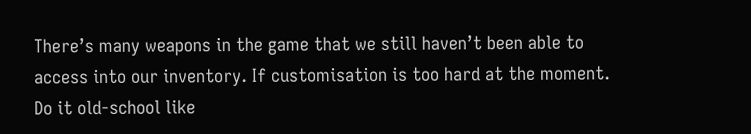There’s many weapons in the game that we still haven’t been able to access into our inventory. If customisation is too hard at the moment. Do it old-school like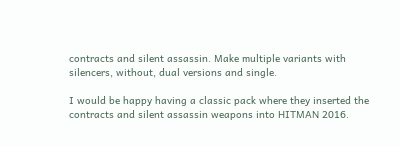contracts and silent assassin. Make multiple variants with silencers, without, dual versions and single.

I would be happy having a classic pack where they inserted the contracts and silent assassin weapons into HITMAN 2016.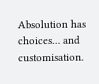Absolution has choices… and customisation.